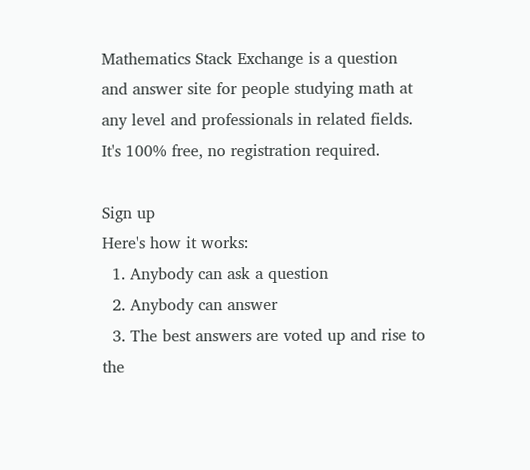Mathematics Stack Exchange is a question and answer site for people studying math at any level and professionals in related fields. It's 100% free, no registration required.

Sign up
Here's how it works:
  1. Anybody can ask a question
  2. Anybody can answer
  3. The best answers are voted up and rise to the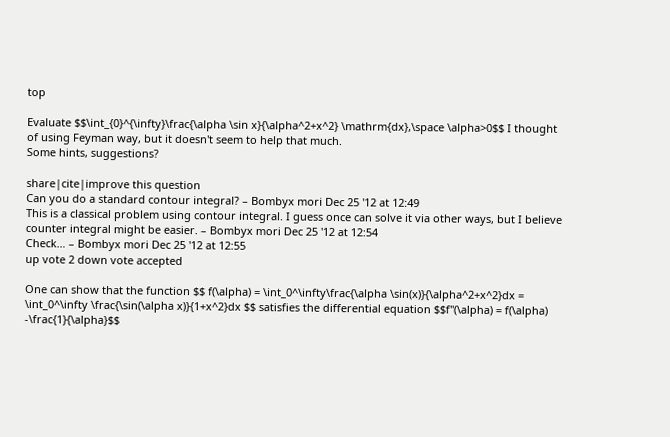top

Evaluate $$\int_{0}^{\infty}\frac{\alpha \sin x}{\alpha^2+x^2} \mathrm{dx},\space \alpha>0$$ I thought of using Feyman way, but it doesn't seem to help that much.
Some hints, suggestions?

share|cite|improve this question
Can you do a standard contour integral? – Bombyx mori Dec 25 '12 at 12:49
This is a classical problem using contour integral. I guess once can solve it via other ways, but I believe counter integral might be easier. – Bombyx mori Dec 25 '12 at 12:54
Check… – Bombyx mori Dec 25 '12 at 12:55
up vote 2 down vote accepted

One can show that the function $$ f(\alpha) = \int_0^\infty\frac{\alpha \sin(x)}{\alpha^2+x^2}dx = \int_0^\infty \frac{\sin(\alpha x)}{1+x^2}dx $$ satisfies the differential equation $$f''(\alpha) = f(\alpha) -\frac{1}{\alpha}$$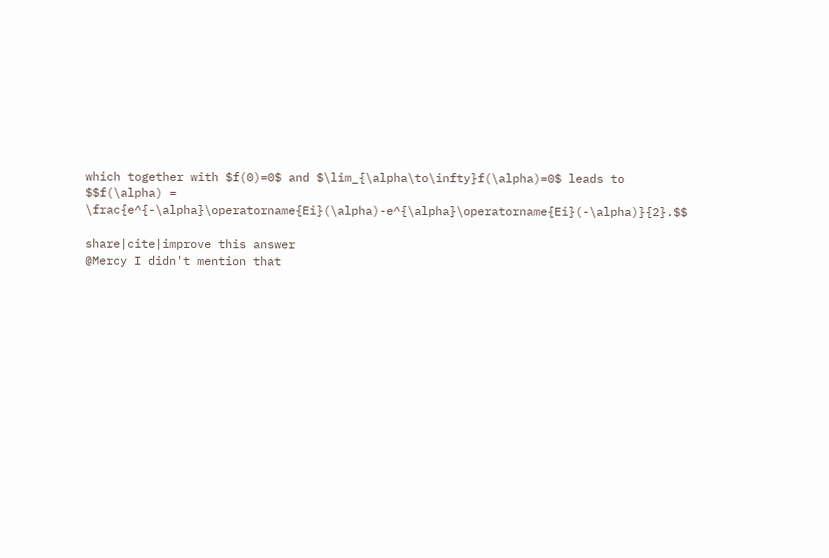which together with $f(0)=0$ and $\lim_{\alpha\to\infty}f(\alpha)=0$ leads to $$f(\alpha) = \frac{e^{-\alpha}\operatorname{Ei}(\alpha)-e^{\alpha}\operatorname{Ei}(-\alpha)}{2}.$$

share|cite|improve this answer
@Mercy I didn't mention that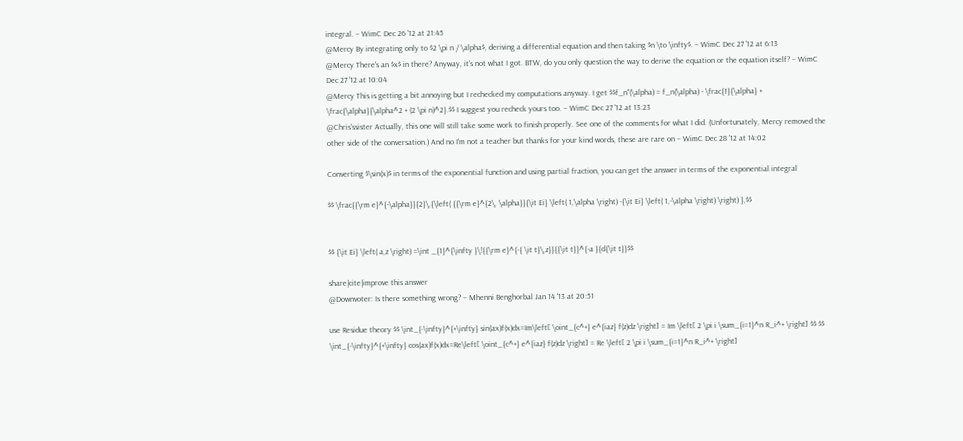integral. – WimC Dec 26 '12 at 21:45
@Mercy By integrating only to $2 \pi n / \alpha$, deriving a differential equation and then taking $n \to \infty$. – WimC Dec 27 '12 at 6:13
@Mercy There's an $x$ in there? Anyway, it's not what I got. BTW, do you only question the way to derive the equation or the equation itself? – WimC Dec 27 '12 at 10:04
@Mercy This is getting a bit annoying but I rechecked my computations anyway. I get $$f_n''(\alpha) = f_n(\alpha) - \frac{1}{\alpha} + \frac{\alpha}{\alpha^2 + (2 \pi n)^2}.$$ I suggest you recheck yours too. – WimC Dec 27 '12 at 13:23
@Chris'ssister Actually, this one will still take some work to finish properly. See one of the comments for what I did. (Unfortunately, Mercy removed the other side of the conversation.) And no I'm not a teacher but thanks for your kind words, these are rare on – WimC Dec 28 '12 at 14:02

Converting $\sin(x)$ in terms of the exponential function and using partial fraction, you can get the answer in terms of the exponential integral

$$ \frac{{\rm e}^{-\alpha}}{2}\,{\left( {{\rm e}^{2\, \alpha}}{\it Ei} \left( 1,\alpha \right) -{\it Ei} \left( 1,-\alpha \right) \right) },$$


$$ {\it Ei} \left( a,z \right) =\int _{1}^{\infty }\!{{\rm e}^{-{ \it t}\,z}}{{\it t}}^{-a }{d{\it t}}$$

share|cite|improve this answer
@Downvoter: Is there something wrong? – Mhenni Benghorbal Jan 14 '13 at 20:51

use Residue theory $$ \int_{-\infty}^{+\infty} sin(ax)f(x)dx=Im\left[ \oint_{c^+} e^{iaz} f(z)dz \right] = Im \left[ 2 \pi i \sum_{i=1}^n R_i^+ \right] $$ $$ \int_{-\infty}^{+\infty} cos(ax)f(x)dx=Re\left[ \oint_{c^+} e^{iaz} f(z)dz \right] = Re \left[ 2 \pi i \sum_{i=1}^n R_i^+ \right]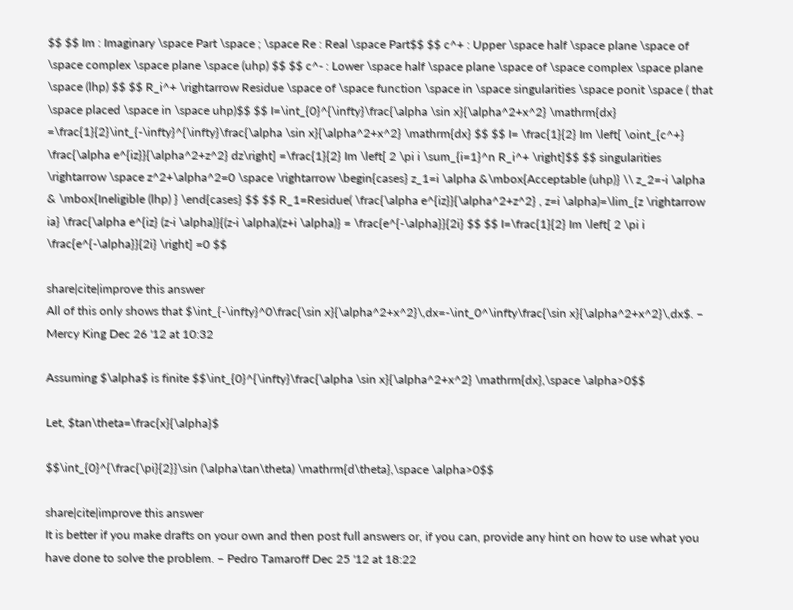$$ $$ Im : Imaginary \space Part \space ; \space Re : Real \space Part$$ $$ c^+ : Upper \space half \space plane \space of \space complex \space plane \space (uhp) $$ $$ c^- : Lower \space half \space plane \space of \space complex \space plane \space (lhp) $$ $$ R_i^+ \rightarrow Residue \space of \space function \space in \space singularities \space ponit \space ( that \space placed \space in \space uhp)$$ $$ I=\int_{0}^{\infty}\frac{\alpha \sin x}{\alpha^2+x^2} \mathrm{dx} =\frac{1}{2}\int_{-\infty}^{\infty}\frac{\alpha \sin x}{\alpha^2+x^2} \mathrm{dx} $$ $$ I= \frac{1}{2} Im \left[ \oint_{c^+} \frac{\alpha e^{iz}}{\alpha^2+z^2} dz\right] =\frac{1}{2} Im \left[ 2 \pi i \sum_{i=1}^n R_i^+ \right]$$ $$ singularities \rightarrow \space z^2+\alpha^2=0 \space \rightarrow \begin{cases} z_1=i \alpha &\mbox{Acceptable (uhp)} \\ z_2=-i \alpha & \mbox{Ineligible (lhp) } \end{cases} $$ $$ R_1=Residue( \frac{\alpha e^{iz}}{\alpha^2+z^2} , z=i \alpha)=\lim_{z \rightarrow ia} \frac{\alpha e^{iz} (z-i \alpha)}{(z-i \alpha)(z+i \alpha)} = \frac{e^{-\alpha}}{2i} $$ $$ I=\frac{1}{2} Im \left[ 2 \pi i \frac{e^{-\alpha}}{2i} \right] =0 $$

share|cite|improve this answer
All of this only shows that $\int_{-\infty}^0\frac{\sin x}{\alpha^2+x^2}\,dx=-\int_0^\infty\frac{\sin x}{\alpha^2+x^2}\,dx$. – Mercy King Dec 26 '12 at 10:32

Assuming $\alpha$ is finite $$\int_{0}^{\infty}\frac{\alpha \sin x}{\alpha^2+x^2} \mathrm{dx},\space \alpha>0$$

Let, $tan\theta=\frac{x}{\alpha}$

$$\int_{0}^{\frac{\pi}{2}}\sin (\alpha\tan\theta) \mathrm{d\theta},\space \alpha>0$$

share|cite|improve this answer
It is better if you make drafts on your own and then post full answers or, if you can, provide any hint on how to use what you have done to solve the problem. – Pedro Tamaroff Dec 25 '12 at 18:22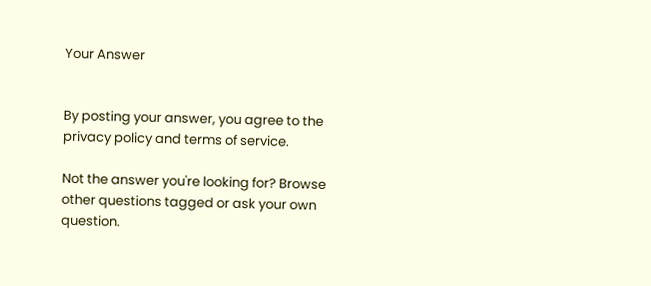Your Answer


By posting your answer, you agree to the privacy policy and terms of service.

Not the answer you're looking for? Browse other questions tagged or ask your own question.